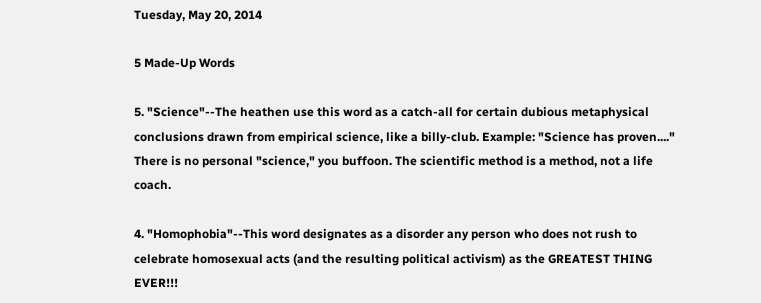Tuesday, May 20, 2014

5 Made-Up Words

5. "Science"--The heathen use this word as a catch-all for certain dubious metaphysical conclusions drawn from empirical science, like a billy-club. Example: "Science has proven...." There is no personal "science," you buffoon. The scientific method is a method, not a life coach.

4. "Homophobia"--This word designates as a disorder any person who does not rush to celebrate homosexual acts (and the resulting political activism) as the GREATEST THING EVER!!!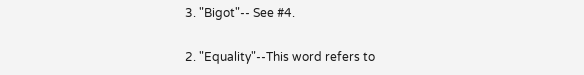3. "Bigot"-- See #4.

2. "Equality"--This word refers to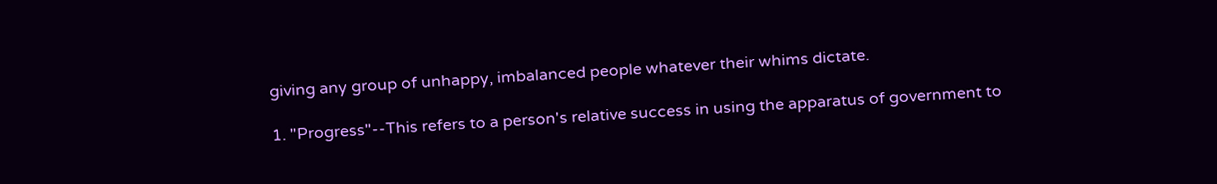giving any group of unhappy, imbalanced people whatever their whims dictate.

1. "Progress"--This refers to a person's relative success in using the apparatus of government to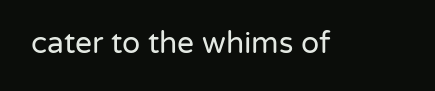cater to the whims of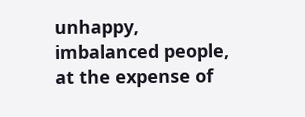unhappy, imbalanced people, at the expense of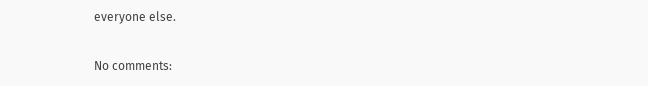everyone else.

No comments: